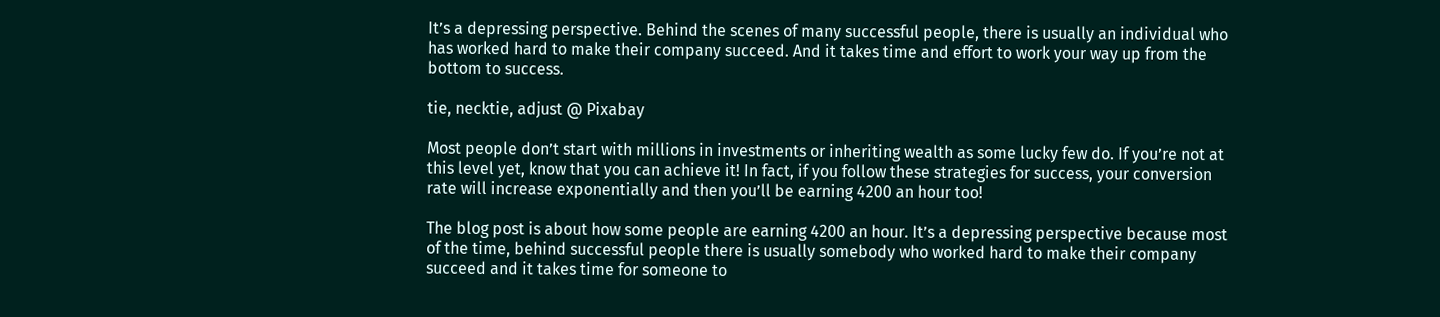It’s a depressing perspective. Behind the scenes of many successful people, there is usually an individual who has worked hard to make their company succeed. And it takes time and effort to work your way up from the bottom to success.

tie, necktie, adjust @ Pixabay

Most people don’t start with millions in investments or inheriting wealth as some lucky few do. If you’re not at this level yet, know that you can achieve it! In fact, if you follow these strategies for success, your conversion rate will increase exponentially and then you’ll be earning 4200 an hour too!

The blog post is about how some people are earning 4200 an hour. It’s a depressing perspective because most of the time, behind successful people there is usually somebody who worked hard to make their company succeed and it takes time for someone to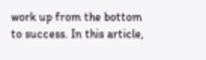work up from the bottom to success. In this article,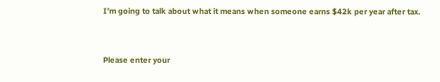I’m going to talk about what it means when someone earns $42k per year after tax.


Please enter your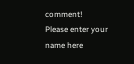comment!
Please enter your name here